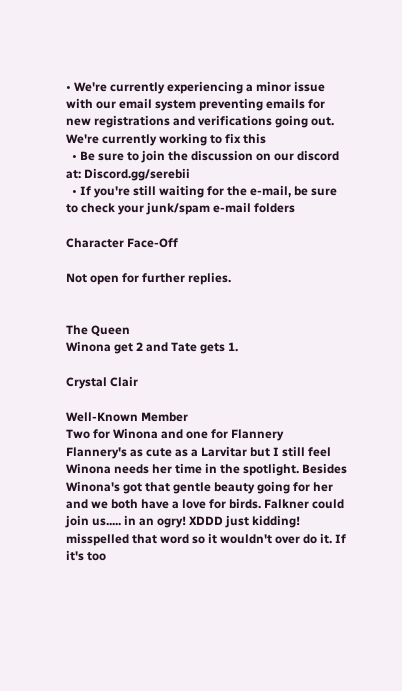• We're currently experiencing a minor issue with our email system preventing emails for new registrations and verifications going out. We're currently working to fix this
  • Be sure to join the discussion on our discord at: Discord.gg/serebii
  • If you're still waiting for the e-mail, be sure to check your junk/spam e-mail folders

Character Face-Off

Not open for further replies.


The Queen
Winona get 2 and Tate gets 1.

Crystal Clair

Well-Known Member
Two for Winona and one for Flannery
Flannery's as cute as a Larvitar but I still feel Winona needs her time in the spotlight. Besides Winona's got that gentle beauty going for her and we both have a love for birds. Falkner could join us..... in an ogry! XDDD just kidding!
misspelled that word so it wouldn't over do it. If it's too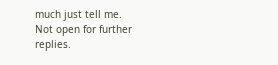much just tell me.
Not open for further replies.